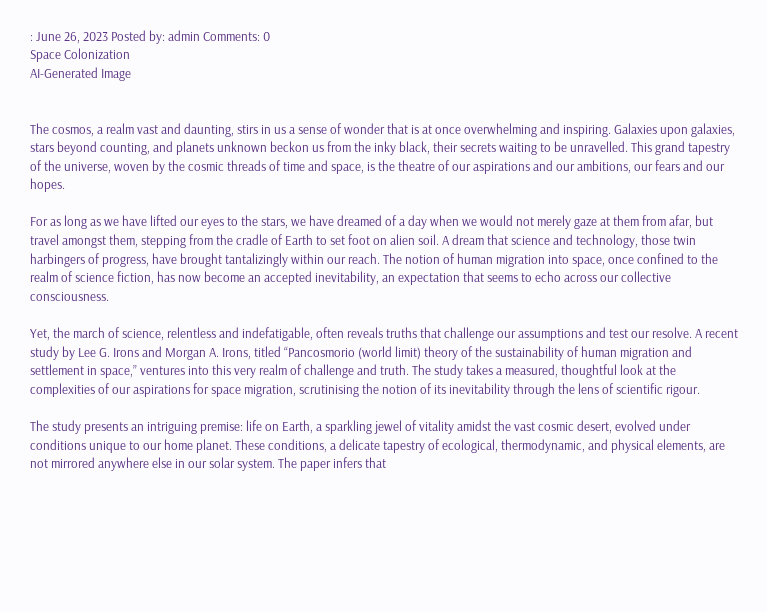: June 26, 2023 Posted by: admin Comments: 0
Space Colonization
AI-Generated Image


The cosmos, a realm vast and daunting, stirs in us a sense of wonder that is at once overwhelming and inspiring. Galaxies upon galaxies, stars beyond counting, and planets unknown beckon us from the inky black, their secrets waiting to be unravelled. This grand tapestry of the universe, woven by the cosmic threads of time and space, is the theatre of our aspirations and our ambitions, our fears and our hopes.

For as long as we have lifted our eyes to the stars, we have dreamed of a day when we would not merely gaze at them from afar, but travel amongst them, stepping from the cradle of Earth to set foot on alien soil. A dream that science and technology, those twin harbingers of progress, have brought tantalizingly within our reach. The notion of human migration into space, once confined to the realm of science fiction, has now become an accepted inevitability, an expectation that seems to echo across our collective consciousness.

Yet, the march of science, relentless and indefatigable, often reveals truths that challenge our assumptions and test our resolve. A recent study by Lee G. Irons and Morgan A. Irons, titled “Pancosmorio (world limit) theory of the sustainability of human migration and settlement in space,” ventures into this very realm of challenge and truth. The study takes a measured, thoughtful look at the complexities of our aspirations for space migration, scrutinising the notion of its inevitability through the lens of scientific rigour.

The study presents an intriguing premise: life on Earth, a sparkling jewel of vitality amidst the vast cosmic desert, evolved under conditions unique to our home planet. These conditions, a delicate tapestry of ecological, thermodynamic, and physical elements, are not mirrored anywhere else in our solar system. The paper infers that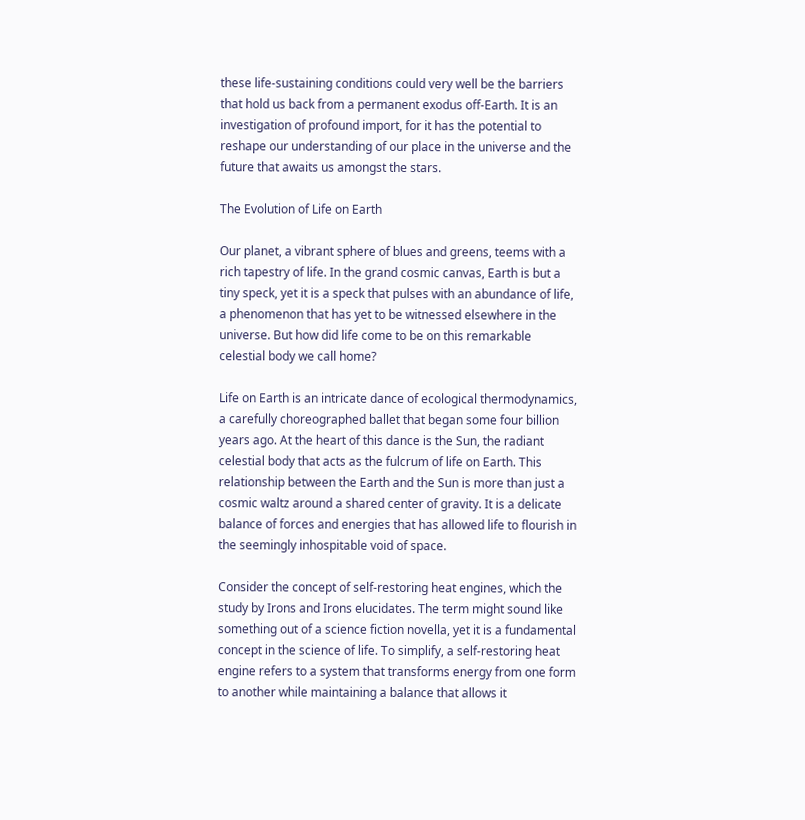these life-sustaining conditions could very well be the barriers that hold us back from a permanent exodus off-Earth. It is an investigation of profound import, for it has the potential to reshape our understanding of our place in the universe and the future that awaits us amongst the stars.

The Evolution of Life on Earth

Our planet, a vibrant sphere of blues and greens, teems with a rich tapestry of life. In the grand cosmic canvas, Earth is but a tiny speck, yet it is a speck that pulses with an abundance of life, a phenomenon that has yet to be witnessed elsewhere in the universe. But how did life come to be on this remarkable celestial body we call home?

Life on Earth is an intricate dance of ecological thermodynamics, a carefully choreographed ballet that began some four billion years ago. At the heart of this dance is the Sun, the radiant celestial body that acts as the fulcrum of life on Earth. This relationship between the Earth and the Sun is more than just a cosmic waltz around a shared center of gravity. It is a delicate balance of forces and energies that has allowed life to flourish in the seemingly inhospitable void of space.

Consider the concept of self-restoring heat engines, which the study by Irons and Irons elucidates. The term might sound like something out of a science fiction novella, yet it is a fundamental concept in the science of life. To simplify, a self-restoring heat engine refers to a system that transforms energy from one form to another while maintaining a balance that allows it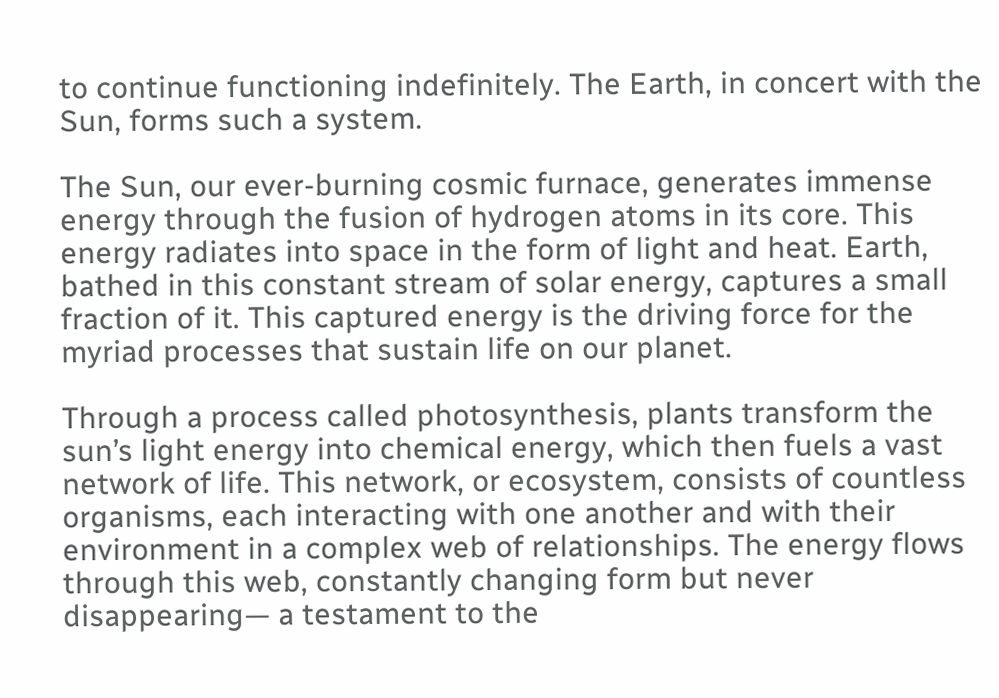to continue functioning indefinitely. The Earth, in concert with the Sun, forms such a system.

The Sun, our ever-burning cosmic furnace, generates immense energy through the fusion of hydrogen atoms in its core. This energy radiates into space in the form of light and heat. Earth, bathed in this constant stream of solar energy, captures a small fraction of it. This captured energy is the driving force for the myriad processes that sustain life on our planet.

Through a process called photosynthesis, plants transform the sun’s light energy into chemical energy, which then fuels a vast network of life. This network, or ecosystem, consists of countless organisms, each interacting with one another and with their environment in a complex web of relationships. The energy flows through this web, constantly changing form but never disappearing— a testament to the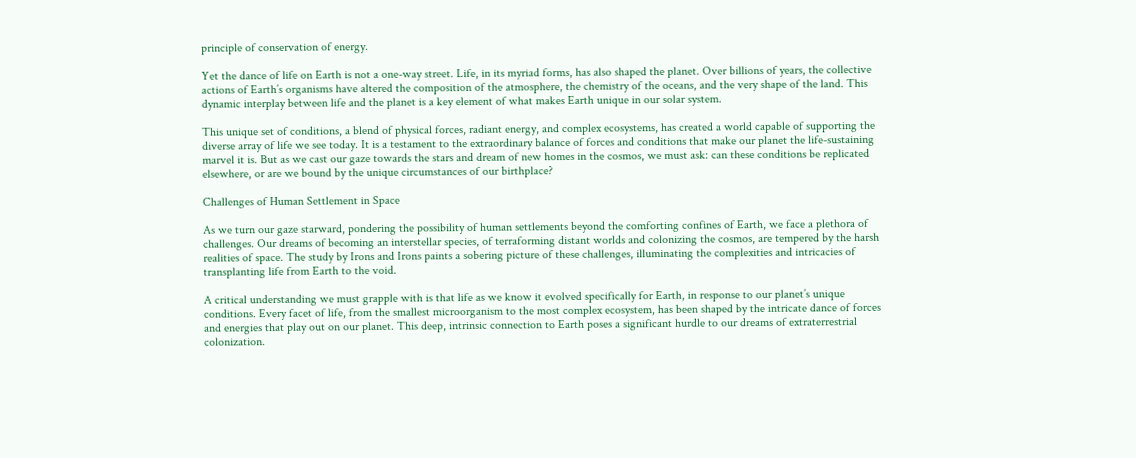principle of conservation of energy.

Yet the dance of life on Earth is not a one-way street. Life, in its myriad forms, has also shaped the planet. Over billions of years, the collective actions of Earth’s organisms have altered the composition of the atmosphere, the chemistry of the oceans, and the very shape of the land. This dynamic interplay between life and the planet is a key element of what makes Earth unique in our solar system.

This unique set of conditions, a blend of physical forces, radiant energy, and complex ecosystems, has created a world capable of supporting the diverse array of life we see today. It is a testament to the extraordinary balance of forces and conditions that make our planet the life-sustaining marvel it is. But as we cast our gaze towards the stars and dream of new homes in the cosmos, we must ask: can these conditions be replicated elsewhere, or are we bound by the unique circumstances of our birthplace?

Challenges of Human Settlement in Space

As we turn our gaze starward, pondering the possibility of human settlements beyond the comforting confines of Earth, we face a plethora of challenges. Our dreams of becoming an interstellar species, of terraforming distant worlds and colonizing the cosmos, are tempered by the harsh realities of space. The study by Irons and Irons paints a sobering picture of these challenges, illuminating the complexities and intricacies of transplanting life from Earth to the void.

A critical understanding we must grapple with is that life as we know it evolved specifically for Earth, in response to our planet’s unique conditions. Every facet of life, from the smallest microorganism to the most complex ecosystem, has been shaped by the intricate dance of forces and energies that play out on our planet. This deep, intrinsic connection to Earth poses a significant hurdle to our dreams of extraterrestrial colonization.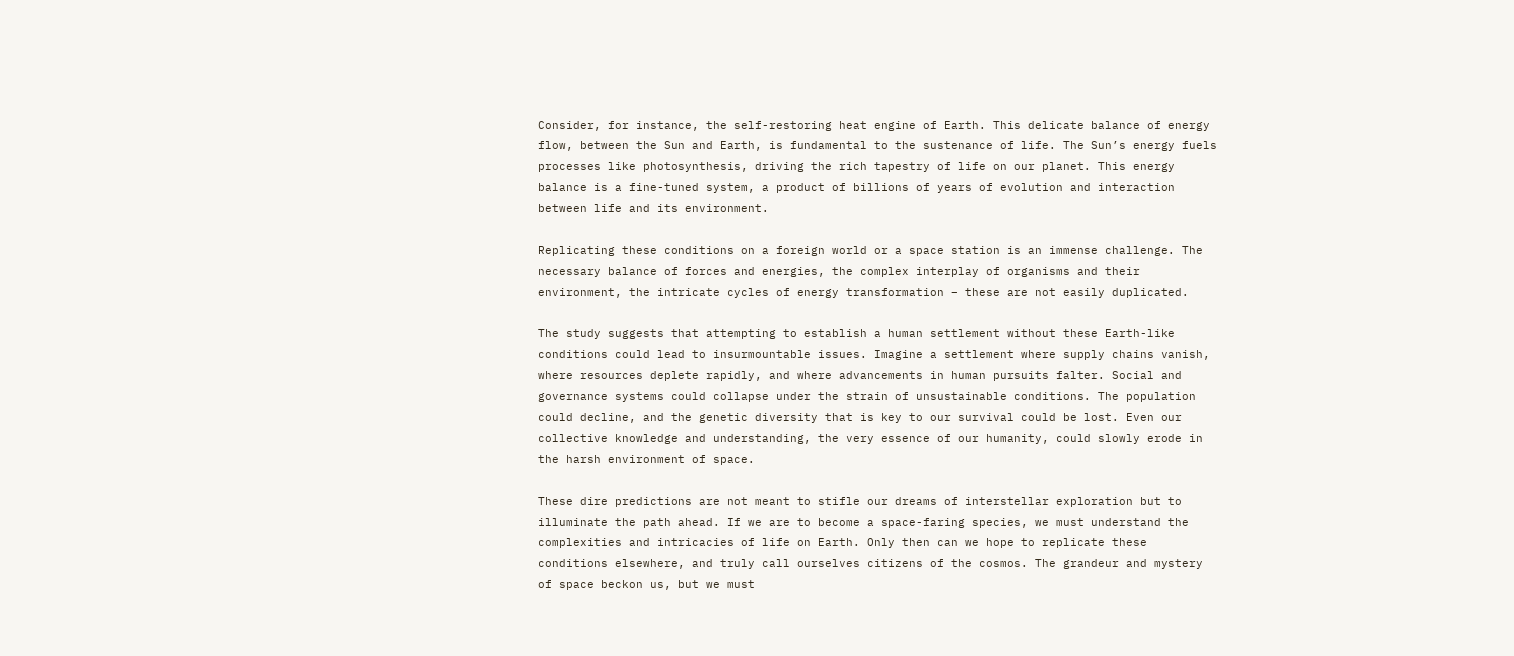Consider, for instance, the self-restoring heat engine of Earth. This delicate balance of energy flow, between the Sun and Earth, is fundamental to the sustenance of life. The Sun’s energy fuels processes like photosynthesis, driving the rich tapestry of life on our planet. This energy balance is a fine-tuned system, a product of billions of years of evolution and interaction between life and its environment.

Replicating these conditions on a foreign world or a space station is an immense challenge. The necessary balance of forces and energies, the complex interplay of organisms and their environment, the intricate cycles of energy transformation – these are not easily duplicated.

The study suggests that attempting to establish a human settlement without these Earth-like conditions could lead to insurmountable issues. Imagine a settlement where supply chains vanish, where resources deplete rapidly, and where advancements in human pursuits falter. Social and governance systems could collapse under the strain of unsustainable conditions. The population could decline, and the genetic diversity that is key to our survival could be lost. Even our collective knowledge and understanding, the very essence of our humanity, could slowly erode in the harsh environment of space.

These dire predictions are not meant to stifle our dreams of interstellar exploration but to illuminate the path ahead. If we are to become a space-faring species, we must understand the complexities and intricacies of life on Earth. Only then can we hope to replicate these conditions elsewhere, and truly call ourselves citizens of the cosmos. The grandeur and mystery of space beckon us, but we must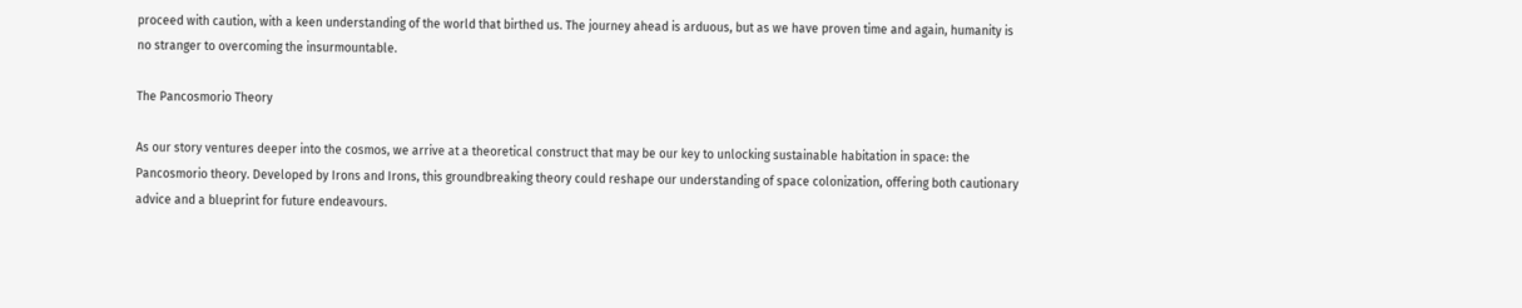proceed with caution, with a keen understanding of the world that birthed us. The journey ahead is arduous, but as we have proven time and again, humanity is no stranger to overcoming the insurmountable.

The Pancosmorio Theory

As our story ventures deeper into the cosmos, we arrive at a theoretical construct that may be our key to unlocking sustainable habitation in space: the Pancosmorio theory. Developed by Irons and Irons, this groundbreaking theory could reshape our understanding of space colonization, offering both cautionary advice and a blueprint for future endeavours.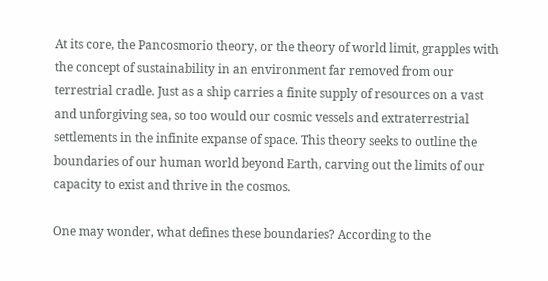At its core, the Pancosmorio theory, or the theory of world limit, grapples with the concept of sustainability in an environment far removed from our terrestrial cradle. Just as a ship carries a finite supply of resources on a vast and unforgiving sea, so too would our cosmic vessels and extraterrestrial settlements in the infinite expanse of space. This theory seeks to outline the boundaries of our human world beyond Earth, carving out the limits of our capacity to exist and thrive in the cosmos.

One may wonder, what defines these boundaries? According to the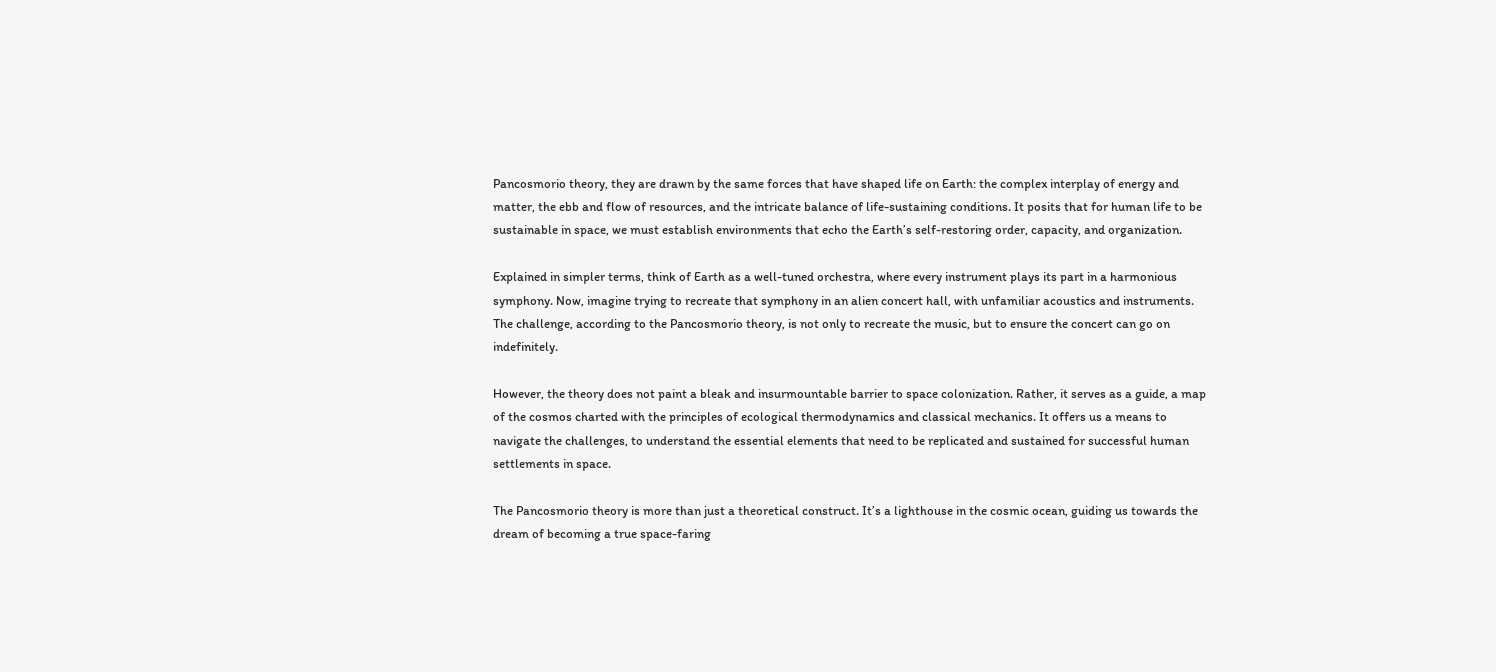Pancosmorio theory, they are drawn by the same forces that have shaped life on Earth: the complex interplay of energy and matter, the ebb and flow of resources, and the intricate balance of life-sustaining conditions. It posits that for human life to be sustainable in space, we must establish environments that echo the Earth’s self-restoring order, capacity, and organization.

Explained in simpler terms, think of Earth as a well-tuned orchestra, where every instrument plays its part in a harmonious symphony. Now, imagine trying to recreate that symphony in an alien concert hall, with unfamiliar acoustics and instruments. The challenge, according to the Pancosmorio theory, is not only to recreate the music, but to ensure the concert can go on indefinitely.

However, the theory does not paint a bleak and insurmountable barrier to space colonization. Rather, it serves as a guide, a map of the cosmos charted with the principles of ecological thermodynamics and classical mechanics. It offers us a means to navigate the challenges, to understand the essential elements that need to be replicated and sustained for successful human settlements in space.

The Pancosmorio theory is more than just a theoretical construct. It’s a lighthouse in the cosmic ocean, guiding us towards the dream of becoming a true space-faring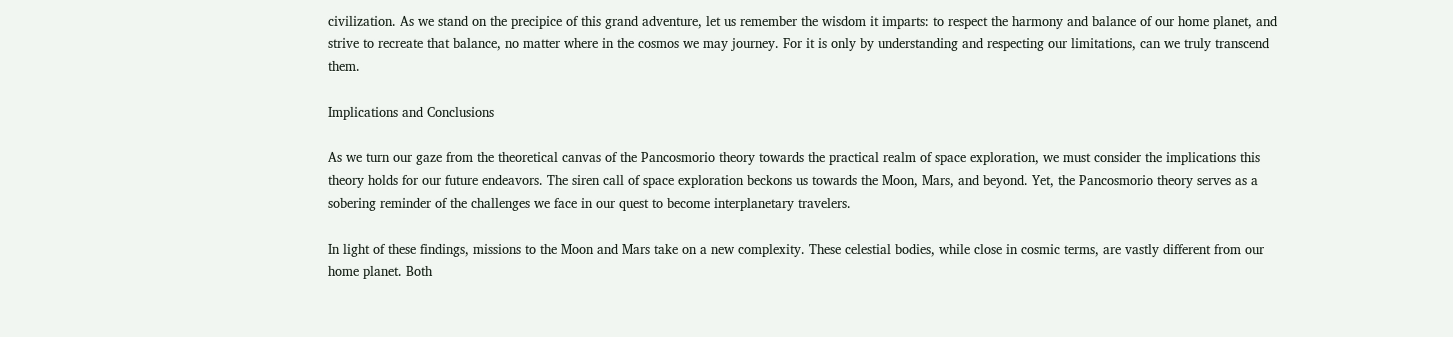civilization. As we stand on the precipice of this grand adventure, let us remember the wisdom it imparts: to respect the harmony and balance of our home planet, and strive to recreate that balance, no matter where in the cosmos we may journey. For it is only by understanding and respecting our limitations, can we truly transcend them.

Implications and Conclusions

As we turn our gaze from the theoretical canvas of the Pancosmorio theory towards the practical realm of space exploration, we must consider the implications this theory holds for our future endeavors. The siren call of space exploration beckons us towards the Moon, Mars, and beyond. Yet, the Pancosmorio theory serves as a sobering reminder of the challenges we face in our quest to become interplanetary travelers.

In light of these findings, missions to the Moon and Mars take on a new complexity. These celestial bodies, while close in cosmic terms, are vastly different from our home planet. Both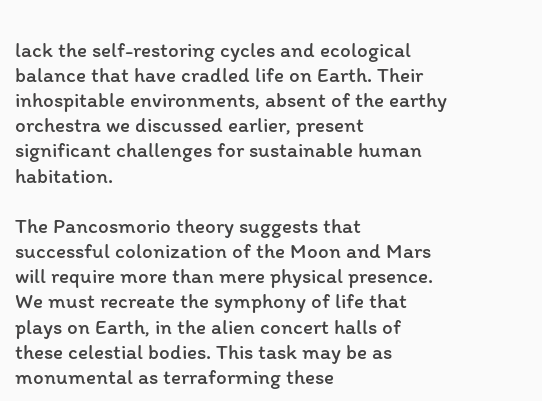lack the self-restoring cycles and ecological balance that have cradled life on Earth. Their inhospitable environments, absent of the earthy orchestra we discussed earlier, present significant challenges for sustainable human habitation.

The Pancosmorio theory suggests that successful colonization of the Moon and Mars will require more than mere physical presence. We must recreate the symphony of life that plays on Earth, in the alien concert halls of these celestial bodies. This task may be as monumental as terraforming these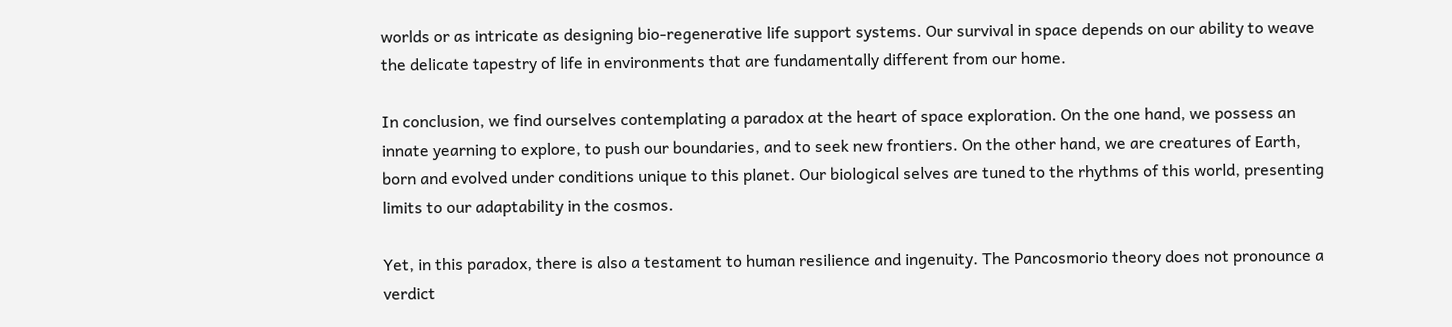worlds or as intricate as designing bio-regenerative life support systems. Our survival in space depends on our ability to weave the delicate tapestry of life in environments that are fundamentally different from our home.

In conclusion, we find ourselves contemplating a paradox at the heart of space exploration. On the one hand, we possess an innate yearning to explore, to push our boundaries, and to seek new frontiers. On the other hand, we are creatures of Earth, born and evolved under conditions unique to this planet. Our biological selves are tuned to the rhythms of this world, presenting limits to our adaptability in the cosmos.

Yet, in this paradox, there is also a testament to human resilience and ingenuity. The Pancosmorio theory does not pronounce a verdict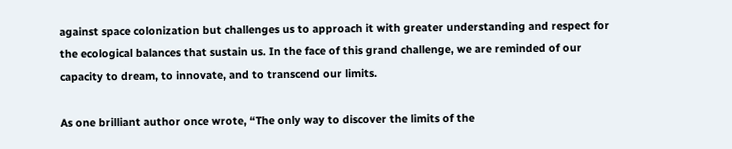against space colonization but challenges us to approach it with greater understanding and respect for the ecological balances that sustain us. In the face of this grand challenge, we are reminded of our capacity to dream, to innovate, and to transcend our limits.

As one brilliant author once wrote, “The only way to discover the limits of the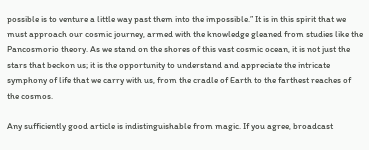possible is to venture a little way past them into the impossible.” It is in this spirit that we must approach our cosmic journey, armed with the knowledge gleaned from studies like the Pancosmorio theory. As we stand on the shores of this vast cosmic ocean, it is not just the stars that beckon us; it is the opportunity to understand and appreciate the intricate symphony of life that we carry with us, from the cradle of Earth to the farthest reaches of the cosmos.

Any sufficiently good article is indistinguishable from magic. If you agree, broadcast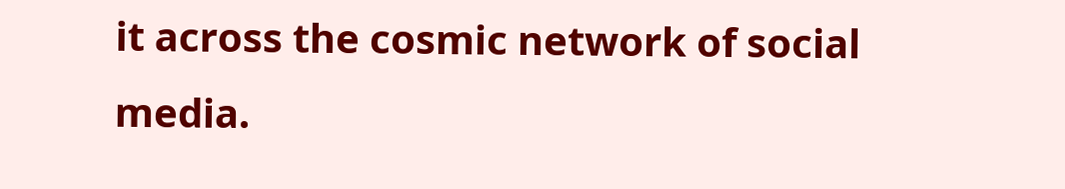it across the cosmic network of social media.